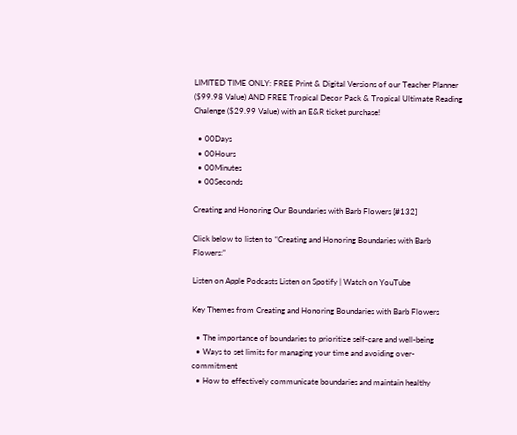LIMITED TIME ONLY: FREE Print & Digital Versions of our Teacher Planner ($99.98 Value) AND FREE Tropical Decor Pack & Tropical Ultimate Reading Chalenge ($29.99 Value) with an E&R ticket purchase!

  • 00Days
  • 00Hours
  • 00Minutes
  • 00Seconds

Creating and Honoring Our Boundaries with Barb Flowers [#132]

Click below to listen to “Creating and Honoring Boundaries with Barb Flowers:”

Listen on Apple Podcasts Listen on Spotify | Watch on YouTube

Key Themes from Creating and Honoring Boundaries with Barb Flowers

  • The importance of boundaries to prioritize self-care and well-being
  • Ways to set limits for managing your time and avoiding over-commitment
  • How to effectively communicate boundaries and maintain healthy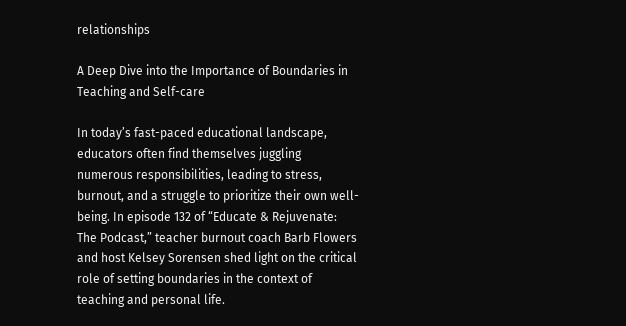relationships

A Deep Dive into the Importance of Boundaries in Teaching and Self-care

In today’s fast-paced educational landscape, educators often find themselves juggling numerous responsibilities, leading to stress, burnout, and a struggle to prioritize their own well-being. In episode 132 of “Educate & Rejuvenate: The Podcast,” teacher burnout coach Barb Flowers and host Kelsey Sorensen shed light on the critical role of setting boundaries in the context of teaching and personal life.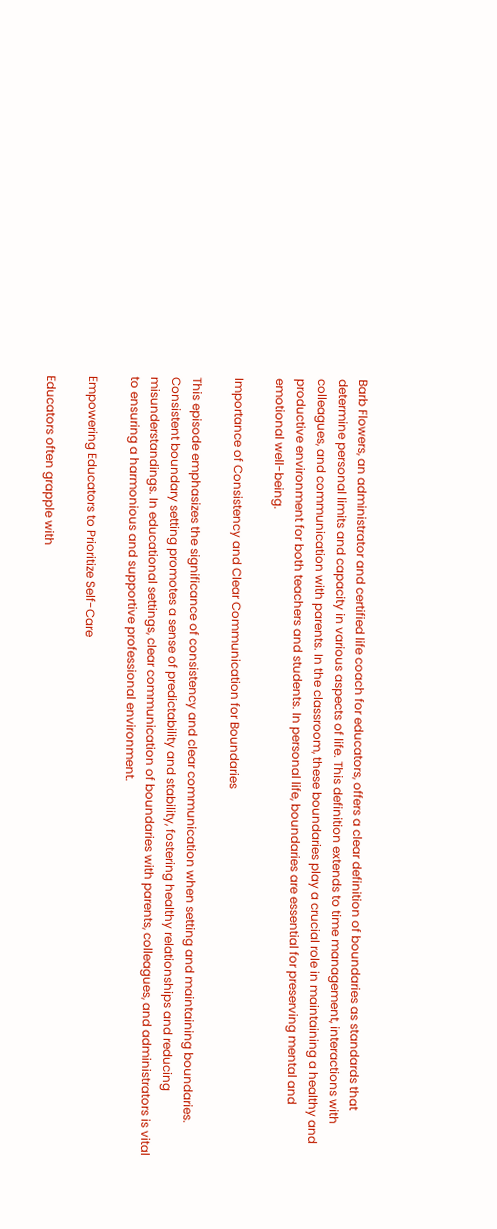Barb Flowers, an administrator and certified life coach for educators, offers a clear definition of boundaries as standards that determine personal limits and capacity in various aspects of life. This definition extends to time management, interactions with colleagues, and communication with parents. In the classroom, these boundaries play a crucial role in maintaining a healthy and productive environment for both teachers and students. In personal life, boundaries are essential for preserving mental and emotional well-being.

Importance of Consistency and Clear Communication for Boundaries

This episode emphasizes the significance of consistency and clear communication when setting and maintaining boundaries. Consistent boundary setting promotes a sense of predictability and stability, fostering healthy relationships and reducing misunderstandings. In educational settings, clear communication of boundaries with parents, colleagues, and administrators is vital to ensuring a harmonious and supportive professional environment.

Empowering Educators to Prioritize Self-Care

Educators often grapple with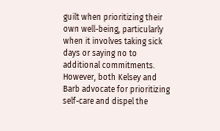guilt when prioritizing their own well-being, particularly when it involves taking sick days or saying no to additional commitments. However, both Kelsey and Barb advocate for prioritizing self-care and dispel the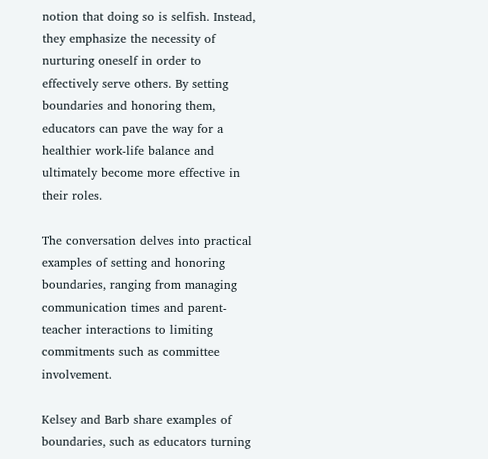notion that doing so is selfish. Instead, they emphasize the necessity of nurturing oneself in order to effectively serve others. By setting boundaries and honoring them, educators can pave the way for a healthier work-life balance and ultimately become more effective in their roles.

The conversation delves into practical examples of setting and honoring boundaries, ranging from managing communication times and parent-teacher interactions to limiting commitments such as committee involvement.

Kelsey and Barb share examples of boundaries, such as educators turning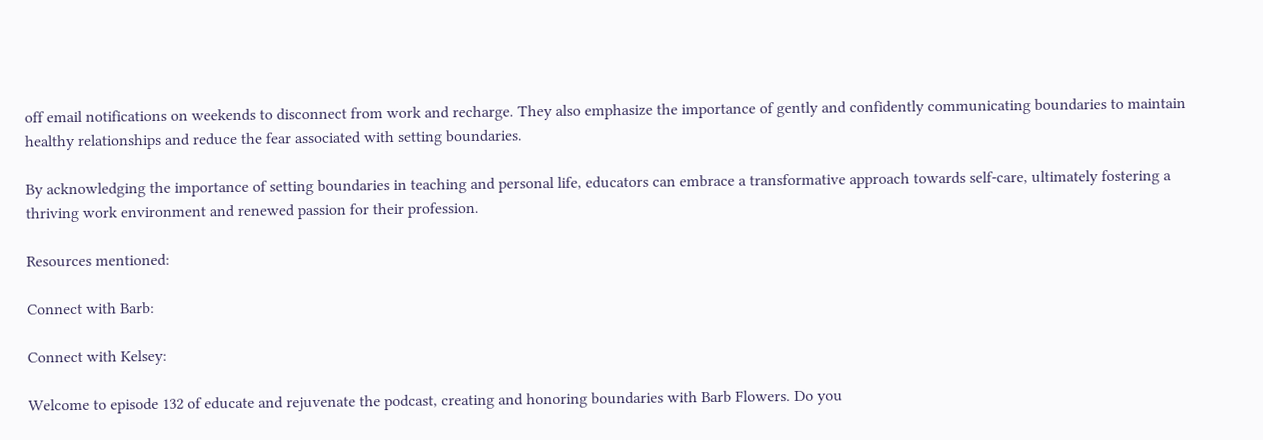off email notifications on weekends to disconnect from work and recharge. They also emphasize the importance of gently and confidently communicating boundaries to maintain healthy relationships and reduce the fear associated with setting boundaries.

By acknowledging the importance of setting boundaries in teaching and personal life, educators can embrace a transformative approach towards self-care, ultimately fostering a thriving work environment and renewed passion for their profession.

Resources mentioned:

Connect with Barb:

Connect with Kelsey:

Welcome to episode 132 of educate and rejuvenate the podcast, creating and honoring boundaries with Barb Flowers. Do you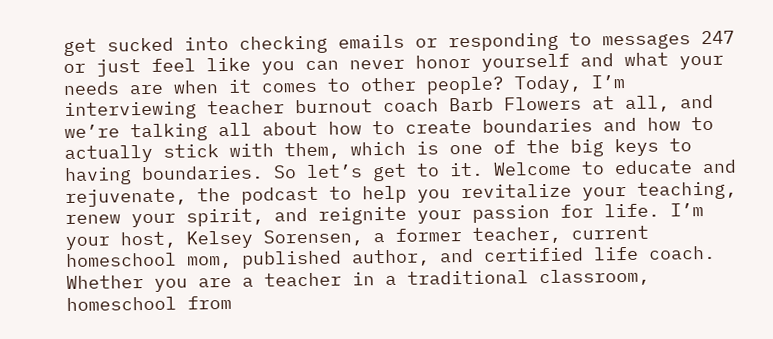get sucked into checking emails or responding to messages 247 or just feel like you can never honor yourself and what your needs are when it comes to other people? Today, I’m interviewing teacher burnout coach Barb Flowers at all, and we’re talking all about how to create boundaries and how to actually stick with them, which is one of the big keys to having boundaries. So let’s get to it. Welcome to educate and rejuvenate, the podcast to help you revitalize your teaching, renew your spirit, and reignite your passion for life. I’m your host, Kelsey Sorensen, a former teacher, current homeschool mom, published author, and certified life coach. Whether you are a teacher in a traditional classroom, homeschool from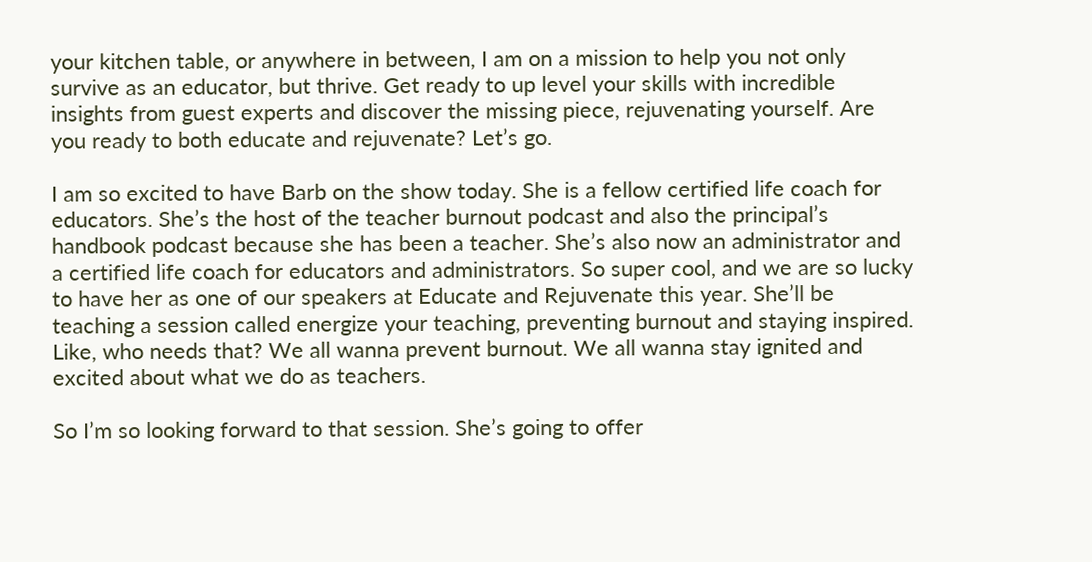your kitchen table, or anywhere in between, I am on a mission to help you not only survive as an educator, but thrive. Get ready to up level your skills with incredible insights from guest experts and discover the missing piece, rejuvenating yourself. Are you ready to both educate and rejuvenate? Let’s go.

I am so excited to have Barb on the show today. She is a fellow certified life coach for educators. She’s the host of the teacher burnout podcast and also the principal’s handbook podcast because she has been a teacher. She’s also now an administrator and a certified life coach for educators and administrators. So super cool, and we are so lucky to have her as one of our speakers at Educate and Rejuvenate this year. She’ll be teaching a session called energize your teaching, preventing burnout and staying inspired. Like, who needs that? We all wanna prevent burnout. We all wanna stay ignited and excited about what we do as teachers.

So I’m so looking forward to that session. She’s going to offer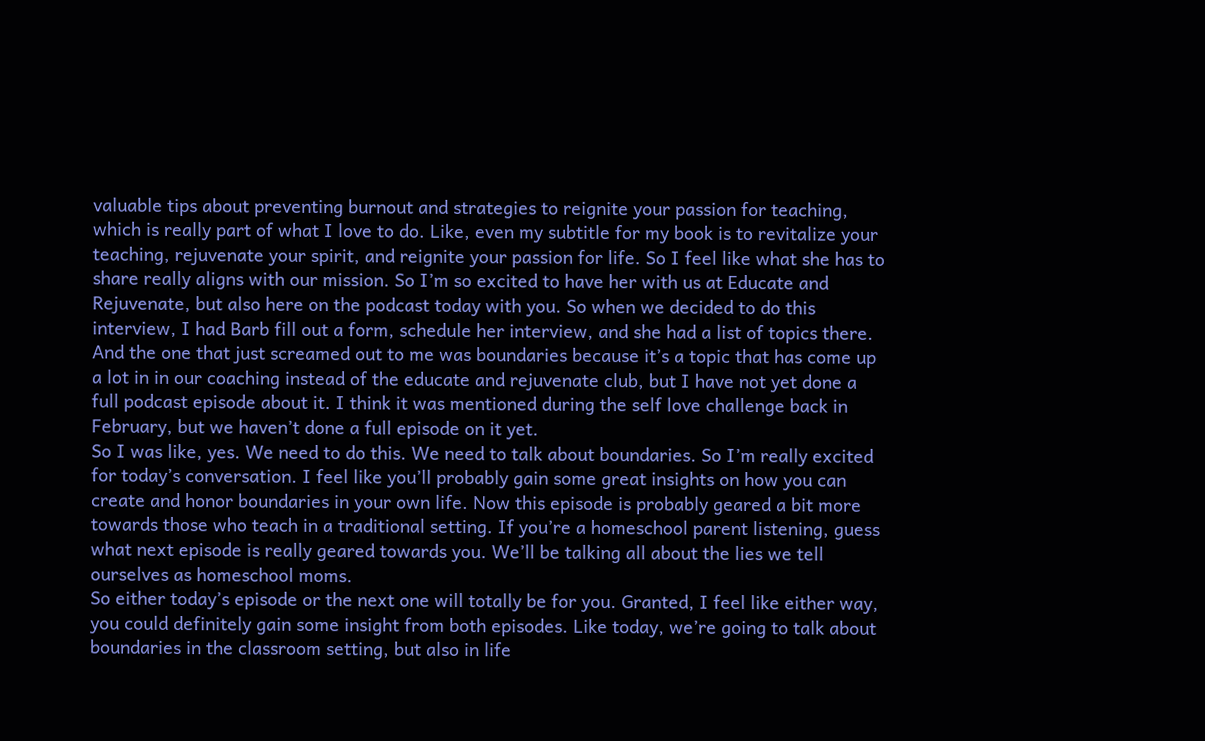valuable tips about preventing burnout and strategies to reignite your passion for teaching, which is really part of what I love to do. Like, even my subtitle for my book is to revitalize your teaching, rejuvenate your spirit, and reignite your passion for life. So I feel like what she has to share really aligns with our mission. So I’m so excited to have her with us at Educate and Rejuvenate, but also here on the podcast today with you. So when we decided to do this interview, I had Barb fill out a form, schedule her interview, and she had a list of topics there. And the one that just screamed out to me was boundaries because it’s a topic that has come up a lot in in our coaching instead of the educate and rejuvenate club, but I have not yet done a full podcast episode about it. I think it was mentioned during the self love challenge back in February, but we haven’t done a full episode on it yet.
So I was like, yes. We need to do this. We need to talk about boundaries. So I’m really excited for today’s conversation. I feel like you’ll probably gain some great insights on how you can create and honor boundaries in your own life. Now this episode is probably geared a bit more towards those who teach in a traditional setting. If you’re a homeschool parent listening, guess what next episode is really geared towards you. We’ll be talking all about the lies we tell ourselves as homeschool moms.
So either today’s episode or the next one will totally be for you. Granted, I feel like either way, you could definitely gain some insight from both episodes. Like today, we’re going to talk about boundaries in the classroom setting, but also in life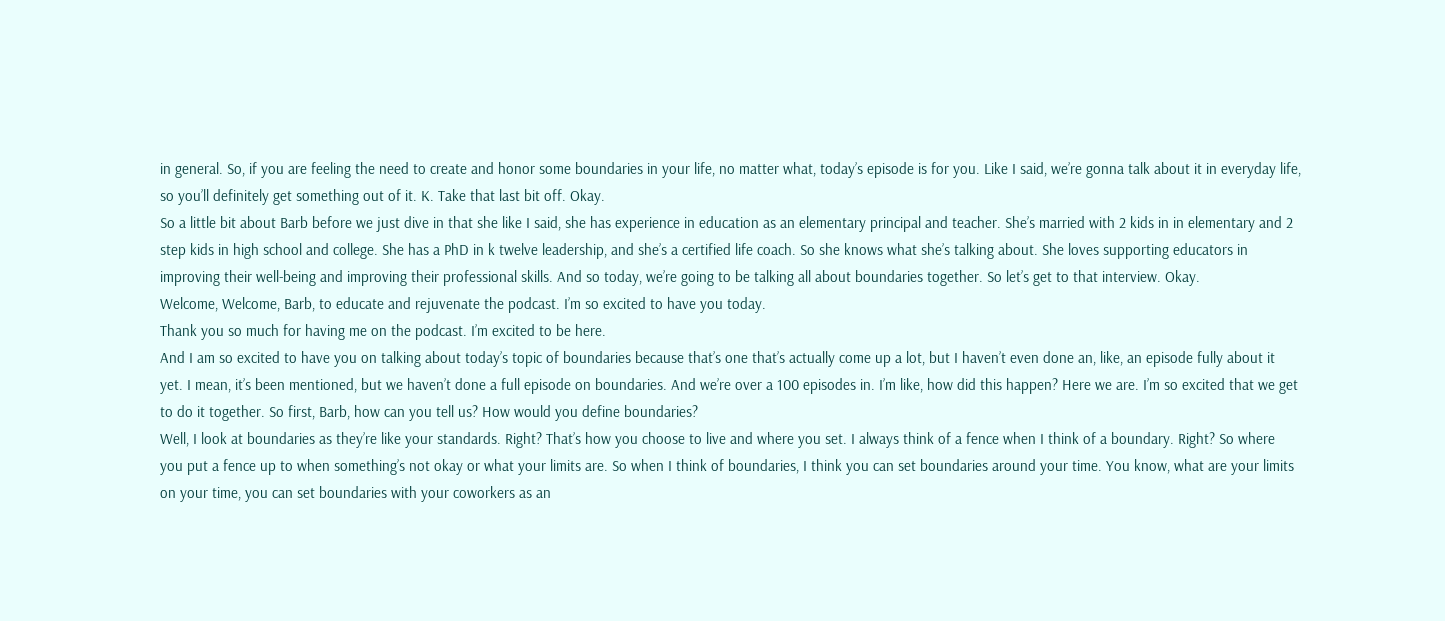in general. So, if you are feeling the need to create and honor some boundaries in your life, no matter what, today’s episode is for you. Like I said, we’re gonna talk about it in everyday life, so you’ll definitely get something out of it. K. Take that last bit off. Okay.
So a little bit about Barb before we just dive in that she like I said, she has experience in education as an elementary principal and teacher. She’s married with 2 kids in in elementary and 2 step kids in high school and college. She has a PhD in k twelve leadership, and she’s a certified life coach. So she knows what she’s talking about. She loves supporting educators in improving their well-being and improving their professional skills. And so today, we’re going to be talking all about boundaries together. So let’s get to that interview. Okay.
Welcome, Welcome, Barb, to educate and rejuvenate the podcast. I’m so excited to have you today.
Thank you so much for having me on the podcast. I’m excited to be here.
And I am so excited to have you on talking about today’s topic of boundaries because that’s one that’s actually come up a lot, but I haven’t even done an, like, an episode fully about it yet. I mean, it’s been mentioned, but we haven’t done a full episode on boundaries. And we’re over a 100 episodes in. I’m like, how did this happen? Here we are. I’m so excited that we get to do it together. So first, Barb, how can you tell us? How would you define boundaries?
Well, I look at boundaries as they’re like your standards. Right? That’s how you choose to live and where you set. I always think of a fence when I think of a boundary. Right? So where you put a fence up to when something’s not okay or what your limits are. So when I think of boundaries, I think you can set boundaries around your time. You know, what are your limits on your time, you can set boundaries with your coworkers as an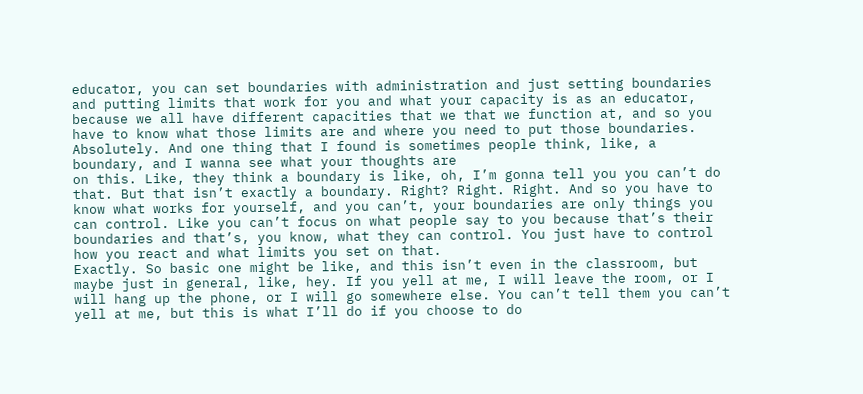educator, you can set boundaries with administration and just setting boundaries and putting limits that work for you and what your capacity is as an educator, because we all have different capacities that we that we function at, and so you have to know what those limits are and where you need to put those boundaries.
Absolutely. And one thing that I found is sometimes people think, like, a boundary, and I wanna see what your thoughts are
on this. Like, they think a boundary is like, oh, I’m gonna tell you you can’t do that. But that isn’t exactly a boundary. Right? Right. Right. And so you have to know what works for yourself, and you can’t, your boundaries are only things you can control. Like you can’t focus on what people say to you because that’s their boundaries and that’s, you know, what they can control. You just have to control how you react and what limits you set on that.
Exactly. So basic one might be like, and this isn’t even in the classroom, but maybe just in general, like, hey. If you yell at me, I will leave the room, or I will hang up the phone, or I will go somewhere else. You can’t tell them you can’t yell at me, but this is what I’ll do if you choose to do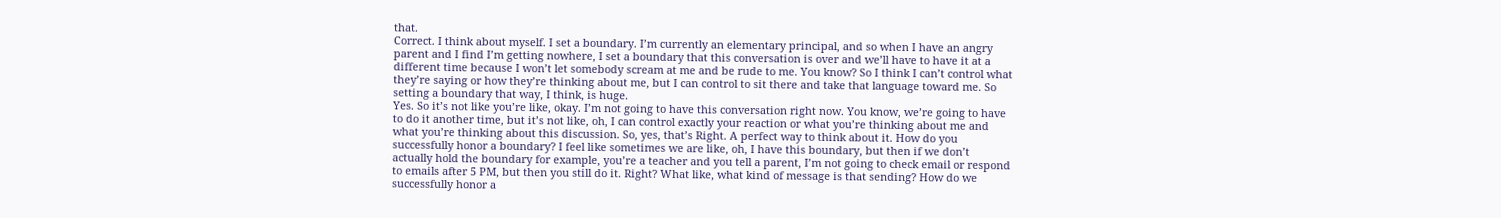that.
Correct. I think about myself. I set a boundary. I’m currently an elementary principal, and so when I have an angry parent and I find I’m getting nowhere, I set a boundary that this conversation is over and we’ll have to have it at a different time because I won’t let somebody scream at me and be rude to me. You know? So I think I can’t control what they’re saying or how they’re thinking about me, but I can control to sit there and take that language toward me. So setting a boundary that way, I think, is huge.
Yes. So it’s not like you’re like, okay. I’m not going to have this conversation right now. You know, we’re going to have to do it another time, but it’s not like, oh, I can control exactly your reaction or what you’re thinking about me and what you’re thinking about this discussion. So, yes, that’s Right. A perfect way to think about it. How do you successfully honor a boundary? I feel like sometimes we are like, oh, I have this boundary, but then if we don’t actually hold the boundary for example, you’re a teacher and you tell a parent, I’m not going to check email or respond to emails after 5 PM, but then you still do it. Right? What like, what kind of message is that sending? How do we successfully honor a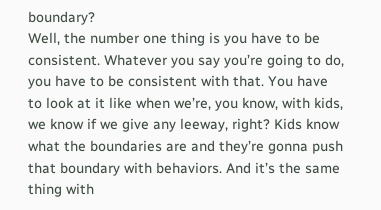boundary?
Well, the number one thing is you have to be consistent. Whatever you say you’re going to do, you have to be consistent with that. You have to look at it like when we’re, you know, with kids, we know if we give any leeway, right? Kids know what the boundaries are and they’re gonna push that boundary with behaviors. And it’s the same thing with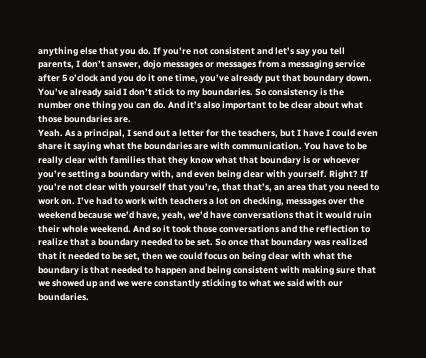anything else that you do. If you’re not consistent and let’s say you tell parents, I don’t answer, dojo messages or messages from a messaging service after 5 o’clock and you do it one time, you’ve already put that boundary down. You’ve already said I don’t stick to my boundaries. So consistency is the number one thing you can do. And it’s also important to be clear about what those boundaries are.
Yeah. As a principal, I send out a letter for the teachers, but I have I could even share it saying what the boundaries are with communication. You have to be really clear with families that they know what that boundary is or whoever you’re setting a boundary with, and even being clear with yourself. Right? If you’re not clear with yourself that you’re, that that’s, an area that you need to work on. I’ve had to work with teachers a lot on checking, messages over the weekend because we’d have, yeah, we’d have conversations that it would ruin their whole weekend. And so it took those conversations and the reflection to realize that a boundary needed to be set. So once that boundary was realized that it needed to be set, then we could focus on being clear with what the boundary is that needed to happen and being consistent with making sure that we showed up and we were constantly sticking to what we said with our boundaries.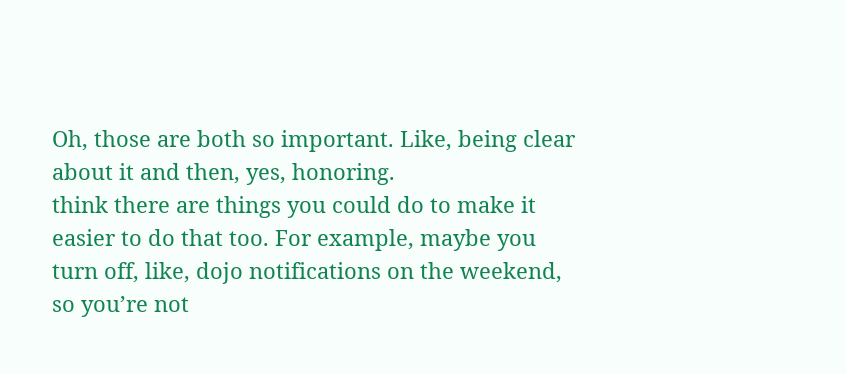Oh, those are both so important. Like, being clear about it and then, yes, honoring.
think there are things you could do to make it easier to do that too. For example, maybe you turn off, like, dojo notifications on the weekend, so you’re not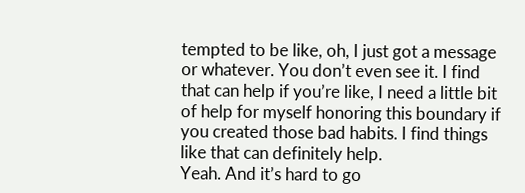tempted to be like, oh, I just got a message or whatever. You don’t even see it. I find that can help if you’re like, I need a little bit of help for myself honoring this boundary if you created those bad habits. I find things like that can definitely help.
Yeah. And it’s hard to go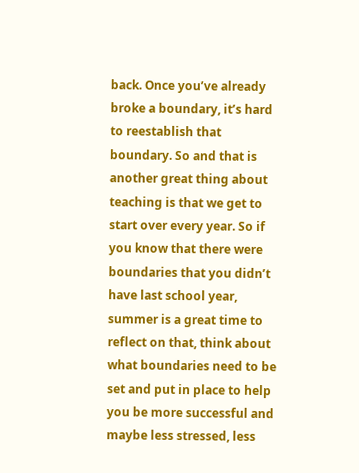back. Once you’ve already broke a boundary, it’s hard to reestablish that boundary. So and that is another great thing about teaching is that we get to start over every year. So if you know that there were boundaries that you didn’t have last school year, summer is a great time to reflect on that, think about what boundaries need to be set and put in place to help you be more successful and maybe less stressed, less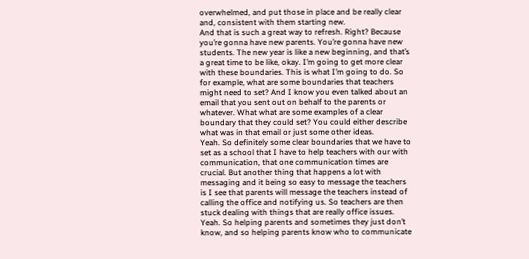overwhelmed, and put those in place and be really clear and, consistent with them starting new.
And that is such a great way to refresh. Right? Because you’re gonna have new parents. You’re gonna have new students. The new year is like a new beginning, and that’s a great time to be like, okay. I’m going to get more clear with these boundaries. This is what I’m going to do. So for example, what are some boundaries that teachers might need to set? And I know you even talked about an email that you sent out on behalf to the parents or whatever. What what are some examples of a clear boundary that they could set? You could either describe what was in that email or just some other ideas.
Yeah. So definitely some clear boundaries that we have to set as a school that I have to help teachers with our with communication, that one communication times are crucial. But another thing that happens a lot with messaging and it being so easy to message the teachers is I see that parents will message the teachers instead of calling the office and notifying us. So teachers are then stuck dealing with things that are really office issues.
Yeah. So helping parents and sometimes they just don’t know, and so helping parents know who to communicate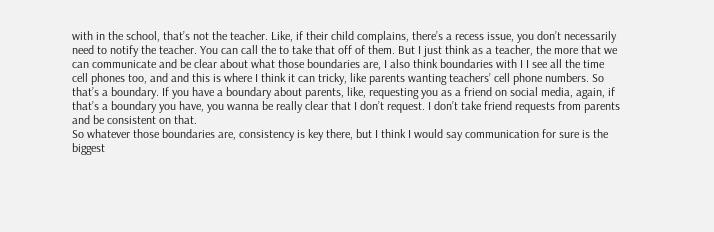with in the school, that’s not the teacher. Like, if their child complains, there’s a recess issue, you don’t necessarily need to notify the teacher. You can call the to take that off of them. But I just think as a teacher, the more that we can communicate and be clear about what those boundaries are, I also think boundaries with I I see all the time cell phones too, and and this is where I think it can tricky, like parents wanting teachers’ cell phone numbers. So that’s a boundary. If you have a boundary about parents, like, requesting you as a friend on social media, again, if that’s a boundary you have, you wanna be really clear that I don’t request. I don’t take friend requests from parents and be consistent on that.
So whatever those boundaries are, consistency is key there, but I think I would say communication for sure is the biggest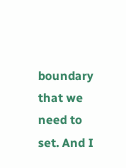boundary that we need to set. And I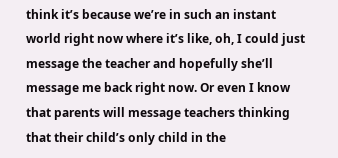think it’s because we’re in such an instant world right now where it’s like, oh, I could just message the teacher and hopefully she’ll message me back right now. Or even I know that parents will message teachers thinking that their child’s only child in the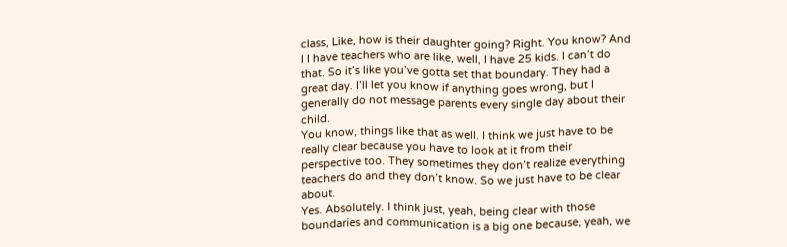class, Like, how is their daughter going? Right. You know? And I I have teachers who are like, well, I have 25 kids. I can’t do that. So it’s like you’ve gotta set that boundary. They had a great day. I’ll let you know if anything goes wrong, but I generally do not message parents every single day about their child.
You know, things like that as well. I think we just have to be really clear because you have to look at it from their perspective too. They sometimes they don’t realize everything teachers do and they don’t know. So we just have to be clear about.
Yes. Absolutely. I think just, yeah, being clear with those boundaries and communication is a big one because, yeah, we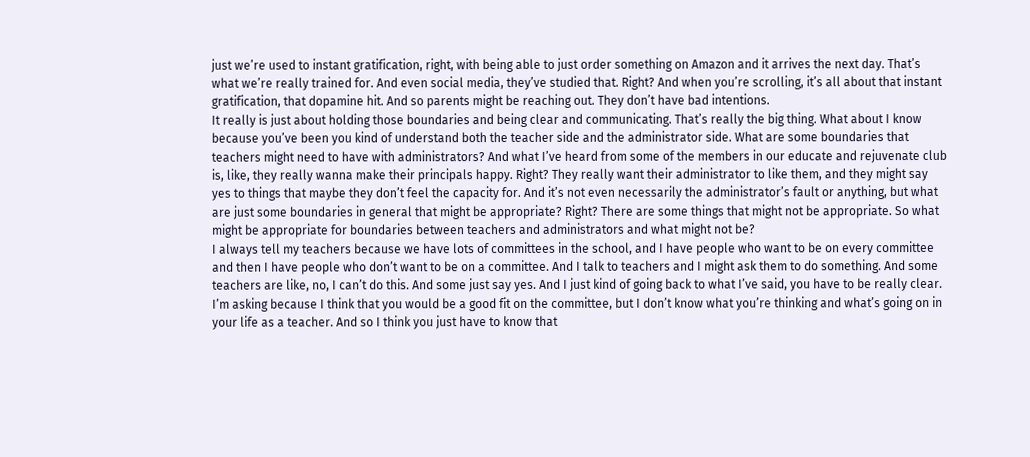just we’re used to instant gratification, right, with being able to just order something on Amazon and it arrives the next day. That’s what we’re really trained for. And even social media, they’ve studied that. Right? And when you’re scrolling, it’s all about that instant gratification, that dopamine hit. And so parents might be reaching out. They don’t have bad intentions.
It really is just about holding those boundaries and being clear and communicating. That’s really the big thing. What about I know because you’ve been you kind of understand both the teacher side and the administrator side. What are some boundaries that teachers might need to have with administrators? And what I’ve heard from some of the members in our educate and rejuvenate club is, like, they really wanna make their principals happy. Right? They really want their administrator to like them, and they might say yes to things that maybe they don’t feel the capacity for. And it’s not even necessarily the administrator’s fault or anything, but what are just some boundaries in general that might be appropriate? Right? There are some things that might not be appropriate. So what might be appropriate for boundaries between teachers and administrators and what might not be?
I always tell my teachers because we have lots of committees in the school, and I have people who want to be on every committee and then I have people who don’t want to be on a committee. And I talk to teachers and I might ask them to do something. And some teachers are like, no, I can’t do this. And some just say yes. And I just kind of going back to what I’ve said, you have to be really clear. I’m asking because I think that you would be a good fit on the committee, but I don’t know what you’re thinking and what’s going on in your life as a teacher. And so I think you just have to know that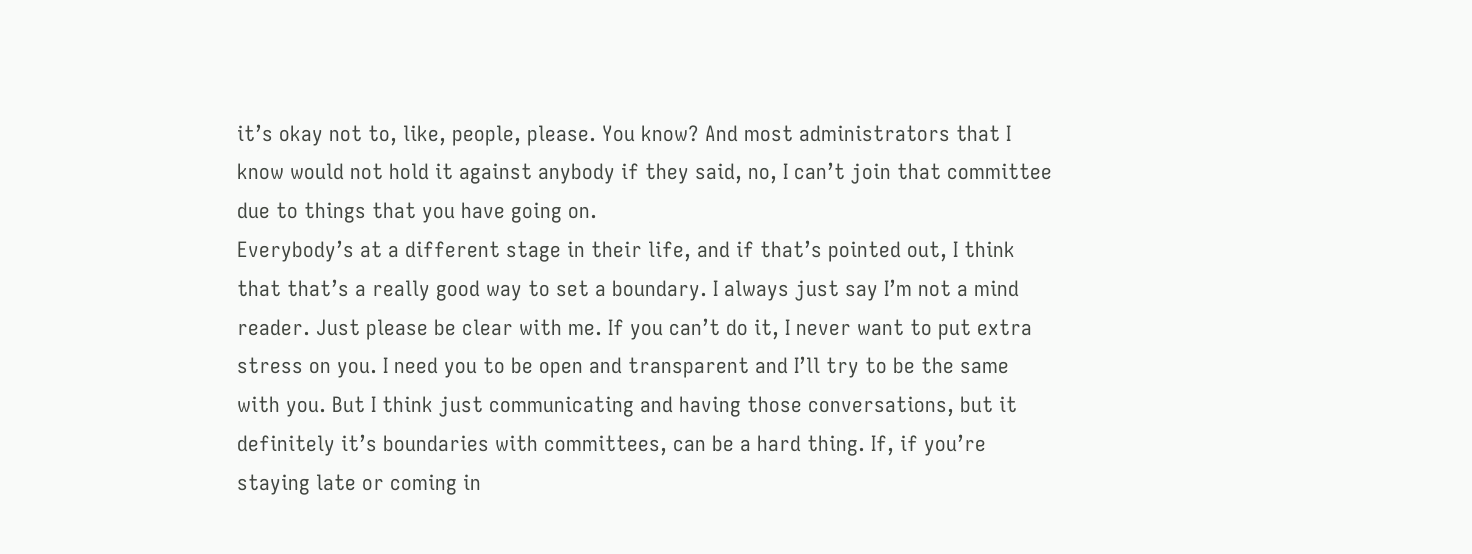it’s okay not to, like, people, please. You know? And most administrators that I know would not hold it against anybody if they said, no, I can’t join that committee due to things that you have going on.
Everybody’s at a different stage in their life, and if that’s pointed out, I think that that’s a really good way to set a boundary. I always just say I’m not a mind reader. Just please be clear with me. If you can’t do it, I never want to put extra stress on you. I need you to be open and transparent and I’ll try to be the same with you. But I think just communicating and having those conversations, but it definitely it’s boundaries with committees, can be a hard thing. If, if you’re staying late or coming in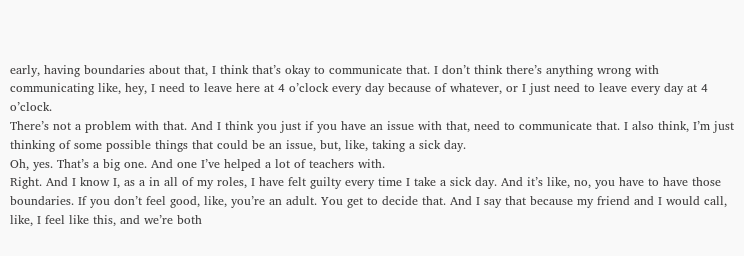early, having boundaries about that, I think that’s okay to communicate that. I don’t think there’s anything wrong with communicating like, hey, I need to leave here at 4 o’clock every day because of whatever, or I just need to leave every day at 4 o’clock.
There’s not a problem with that. And I think you just if you have an issue with that, need to communicate that. I also think, I’m just thinking of some possible things that could be an issue, but, like, taking a sick day.
Oh, yes. That’s a big one. And one I’ve helped a lot of teachers with.
Right. And I know I, as a in all of my roles, I have felt guilty every time I take a sick day. And it’s like, no, you have to have those boundaries. If you don’t feel good, like, you’re an adult. You get to decide that. And I say that because my friend and I would call, like, I feel like this, and we’re both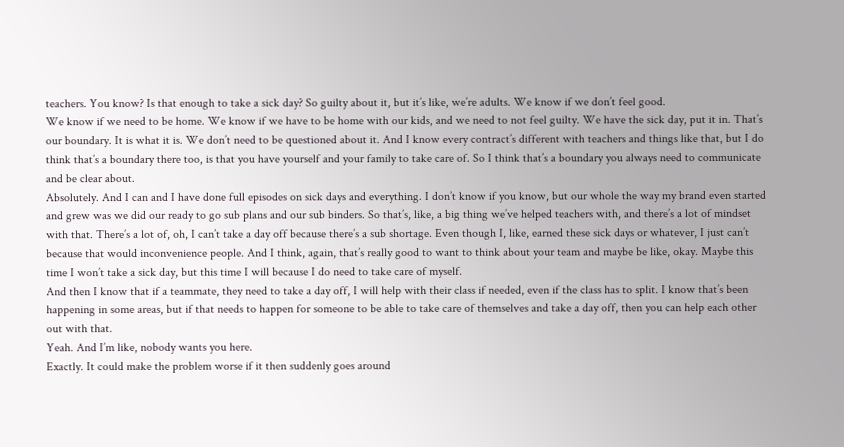teachers. You know? Is that enough to take a sick day? So guilty about it, but it’s like, we’re adults. We know if we don’t feel good.
We know if we need to be home. We know if we have to be home with our kids, and we need to not feel guilty. We have the sick day, put it in. That’s our boundary. It is what it is. We don’t need to be questioned about it. And I know every contract’s different with teachers and things like that, but I do think that’s a boundary there too, is that you have yourself and your family to take care of. So I think that’s a boundary you always need to communicate and be clear about.
Absolutely. And I can and I have done full episodes on sick days and everything. I don’t know if you know, but our whole the way my brand even started and grew was we did our ready to go sub plans and our sub binders. So that’s, like, a big thing we’ve helped teachers with, and there’s a lot of mindset with that. There’s a lot of, oh, I can’t take a day off because there’s a sub shortage. Even though I, like, earned these sick days or whatever, I just can’t because that would inconvenience people. And I think, again, that’s really good to want to think about your team and maybe be like, okay. Maybe this time I won’t take a sick day, but this time I will because I do need to take care of myself.
And then I know that if a teammate, they need to take a day off, I will help with their class if needed, even if the class has to split. I know that’s been happening in some areas, but if that needs to happen for someone to be able to take care of themselves and take a day off, then you can help each other out with that.
Yeah. And I’m like, nobody wants you here.
Exactly. It could make the problem worse if it then suddenly goes around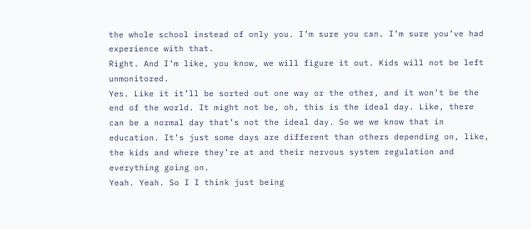the whole school instead of only you. I’m sure you can. I’m sure you’ve had experience with that.
Right. And I’m like, you know, we will figure it out. Kids will not be left unmonitored.
Yes. Like it it’ll be sorted out one way or the other, and it won’t be the end of the world. It might not be, oh, this is the ideal day. Like, there can be a normal day that’s not the ideal day. So we we know that in education. It’s just some days are different than others depending on, like, the kids and where they’re at and their nervous system regulation and everything going on.
Yeah. Yeah. So I I think just being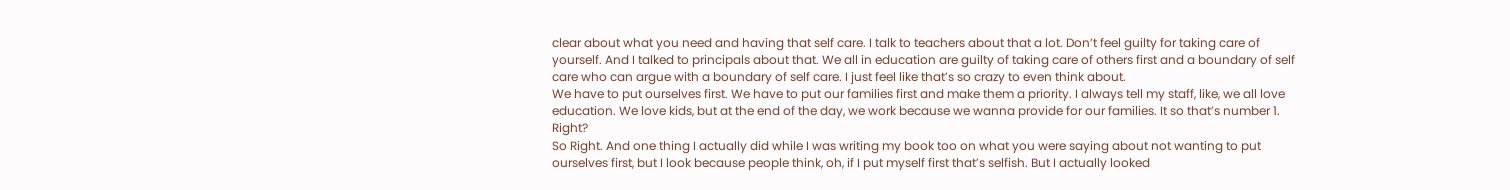clear about what you need and having that self care. I talk to teachers about that a lot. Don’t feel guilty for taking care of yourself. And I talked to principals about that. We all in education are guilty of taking care of others first and a boundary of self care who can argue with a boundary of self care. I just feel like that’s so crazy to even think about.
We have to put ourselves first. We have to put our families first and make them a priority. I always tell my staff, like, we all love education. We love kids, but at the end of the day, we work because we wanna provide for our families. It so that’s number 1. Right?
So Right. And one thing I actually did while I was writing my book too on what you were saying about not wanting to put ourselves first, but I look because people think, oh, if I put myself first that’s selfish. But I actually looked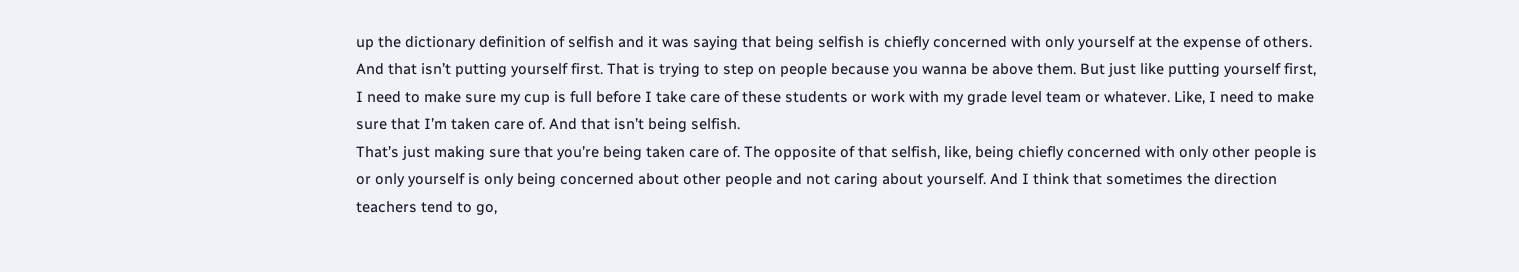up the dictionary definition of selfish and it was saying that being selfish is chiefly concerned with only yourself at the expense of others. And that isn’t putting yourself first. That is trying to step on people because you wanna be above them. But just like putting yourself first, I need to make sure my cup is full before I take care of these students or work with my grade level team or whatever. Like, I need to make sure that I’m taken care of. And that isn’t being selfish.
That’s just making sure that you’re being taken care of. The opposite of that selfish, like, being chiefly concerned with only other people is or only yourself is only being concerned about other people and not caring about yourself. And I think that sometimes the direction teachers tend to go,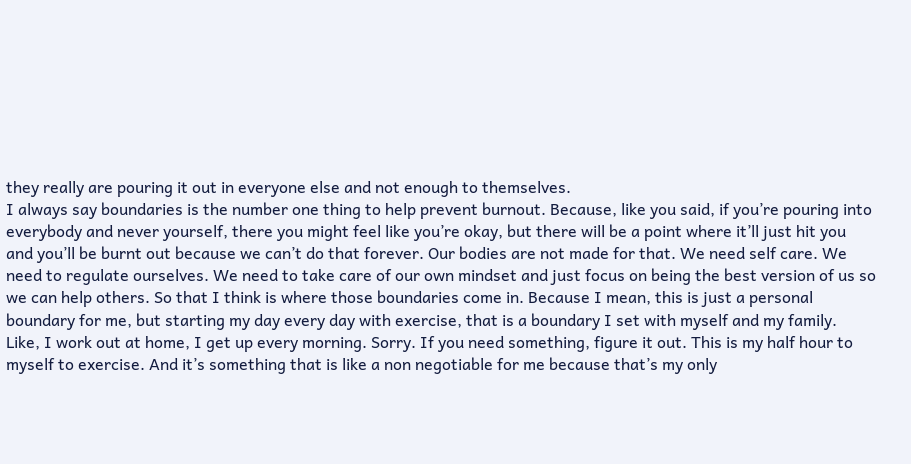they really are pouring it out in everyone else and not enough to themselves.
I always say boundaries is the number one thing to help prevent burnout. Because, like you said, if you’re pouring into everybody and never yourself, there you might feel like you’re okay, but there will be a point where it’ll just hit you and you’ll be burnt out because we can’t do that forever. Our bodies are not made for that. We need self care. We need to regulate ourselves. We need to take care of our own mindset and just focus on being the best version of us so we can help others. So that I think is where those boundaries come in. Because I mean, this is just a personal boundary for me, but starting my day every day with exercise, that is a boundary I set with myself and my family.
Like, I work out at home, I get up every morning. Sorry. If you need something, figure it out. This is my half hour to myself to exercise. And it’s something that is like a non negotiable for me because that’s my only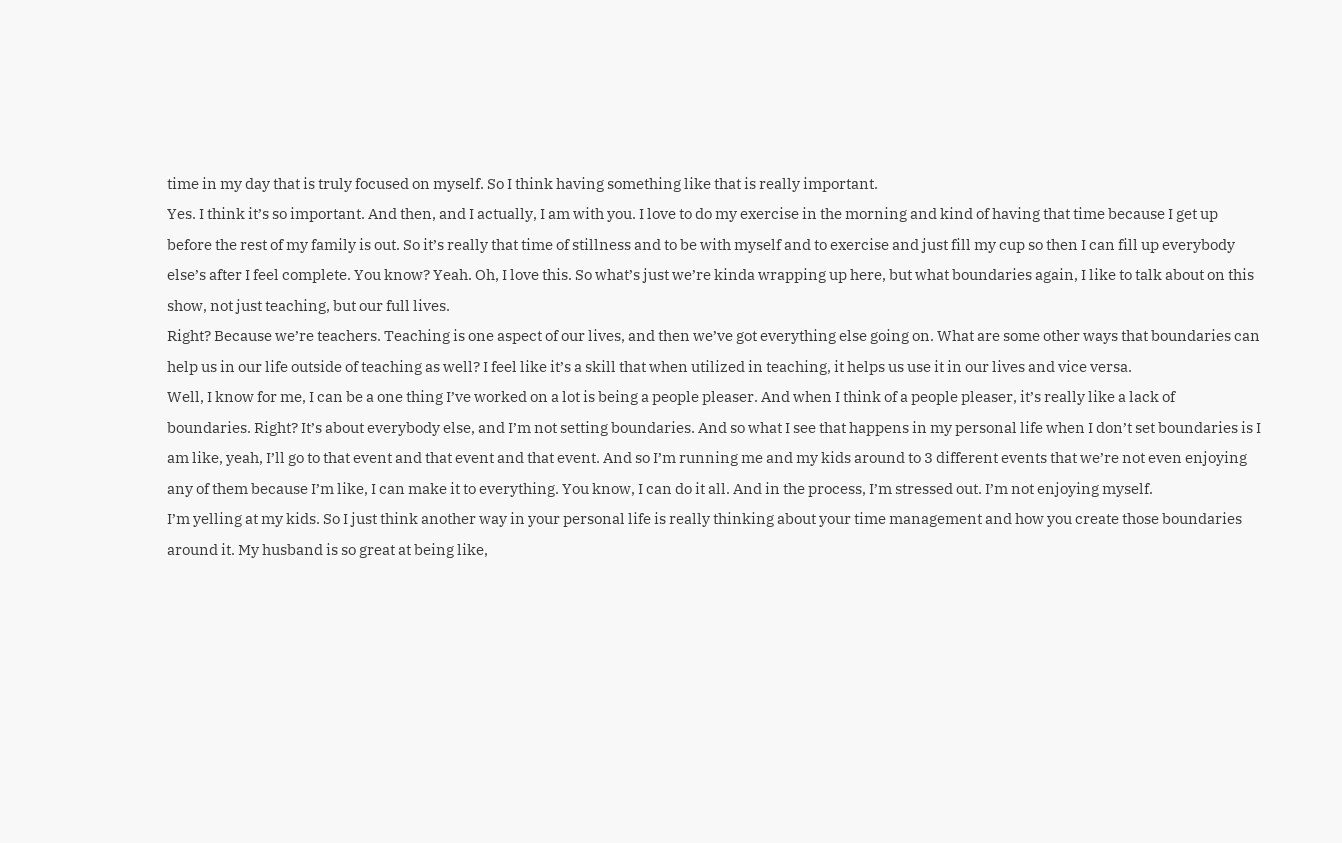time in my day that is truly focused on myself. So I think having something like that is really important.
Yes. I think it’s so important. And then, and I actually, I am with you. I love to do my exercise in the morning and kind of having that time because I get up before the rest of my family is out. So it’s really that time of stillness and to be with myself and to exercise and just fill my cup so then I can fill up everybody else’s after I feel complete. You know? Yeah. Oh, I love this. So what’s just we’re kinda wrapping up here, but what boundaries again, I like to talk about on this show, not just teaching, but our full lives.
Right? Because we’re teachers. Teaching is one aspect of our lives, and then we’ve got everything else going on. What are some other ways that boundaries can help us in our life outside of teaching as well? I feel like it’s a skill that when utilized in teaching, it helps us use it in our lives and vice versa.
Well, I know for me, I can be a one thing I’ve worked on a lot is being a people pleaser. And when I think of a people pleaser, it’s really like a lack of boundaries. Right? It’s about everybody else, and I’m not setting boundaries. And so what I see that happens in my personal life when I don’t set boundaries is I am like, yeah, I’ll go to that event and that event and that event. And so I’m running me and my kids around to 3 different events that we’re not even enjoying any of them because I’m like, I can make it to everything. You know, I can do it all. And in the process, I’m stressed out. I’m not enjoying myself.
I’m yelling at my kids. So I just think another way in your personal life is really thinking about your time management and how you create those boundaries around it. My husband is so great at being like,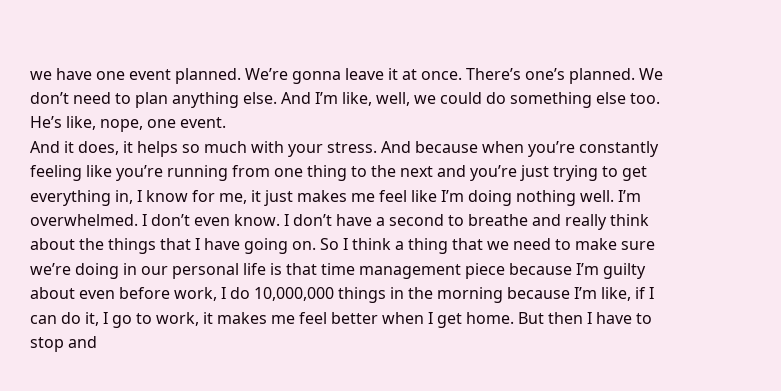we have one event planned. We’re gonna leave it at once. There’s one’s planned. We don’t need to plan anything else. And I’m like, well, we could do something else too. He’s like, nope, one event.
And it does, it helps so much with your stress. And because when you’re constantly feeling like you’re running from one thing to the next and you’re just trying to get everything in, I know for me, it just makes me feel like I’m doing nothing well. I’m overwhelmed. I don’t even know. I don’t have a second to breathe and really think about the things that I have going on. So I think a thing that we need to make sure we’re doing in our personal life is that time management piece because I’m guilty about even before work, I do 10,000,000 things in the morning because I’m like, if I can do it, I go to work, it makes me feel better when I get home. But then I have to stop and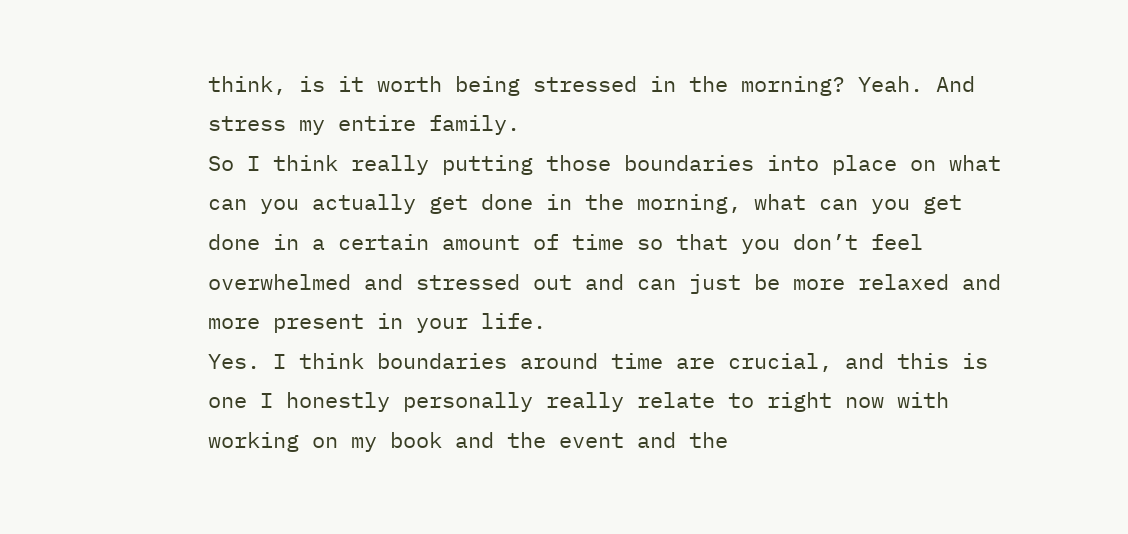think, is it worth being stressed in the morning? Yeah. And stress my entire family.
So I think really putting those boundaries into place on what can you actually get done in the morning, what can you get done in a certain amount of time so that you don’t feel overwhelmed and stressed out and can just be more relaxed and more present in your life.
Yes. I think boundaries around time are crucial, and this is one I honestly personally really relate to right now with working on my book and the event and the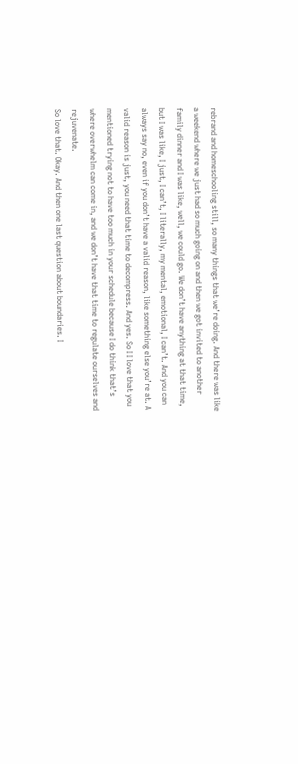rebrand and homeschooling still, so many things that we’re doing. And there was like a weekend where we just had so much going on and then we got invited to another family dinner and I was like, well, we could go. We don’t have anything at that time, but I was like, I just, I can’t, I literally, my mental, emotional, I can’t. And you can always say no, even if you don’t have a valid reason, like something else you’re at. A valid reason is just, you need that time to decompress. And yes. So I I love that you mentioned trying not to have too much in your schedule because I do think that’s where overwhelm can come in, and we don’t have that time to regulate ourselves and rejuvenate.
So love that. Okay. And then one last question about boundaries. I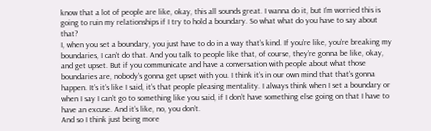know that a lot of people are like, okay, this all sounds great. I wanna do it, but I’m worried this is going to ruin my relationships if I try to hold a boundary. So what what do you have to say about that?
I, when you set a boundary, you just have to do in a way that’s kind. If you’re like, you’re breaking my boundaries, I can’t do that. And you talk to people like that, of course, they’re gonna be like, okay, and get upset. But if you communicate and have a conversation with people about what those boundaries are, nobody’s gonna get upset with you. I think it’s in our own mind that that’s gonna happen. It’s it’s like I said, it’s that people pleasing mentality. I always think when I set a boundary or when I say I can’t go to something like you said, if I don’t have something else going on that I have to have an excuse. And it’s like, no, you don’t.
And so I think just being more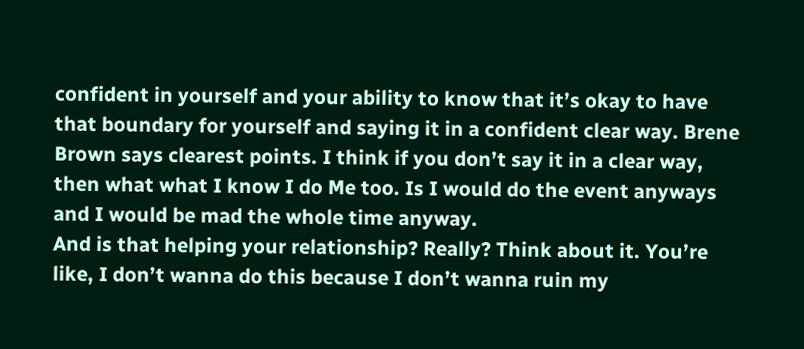confident in yourself and your ability to know that it’s okay to have that boundary for yourself and saying it in a confident clear way. Brene Brown says clearest points. I think if you don’t say it in a clear way, then what what I know I do Me too. Is I would do the event anyways and I would be mad the whole time anyway.
And is that helping your relationship? Really? Think about it. You’re like, I don’t wanna do this because I don’t wanna ruin my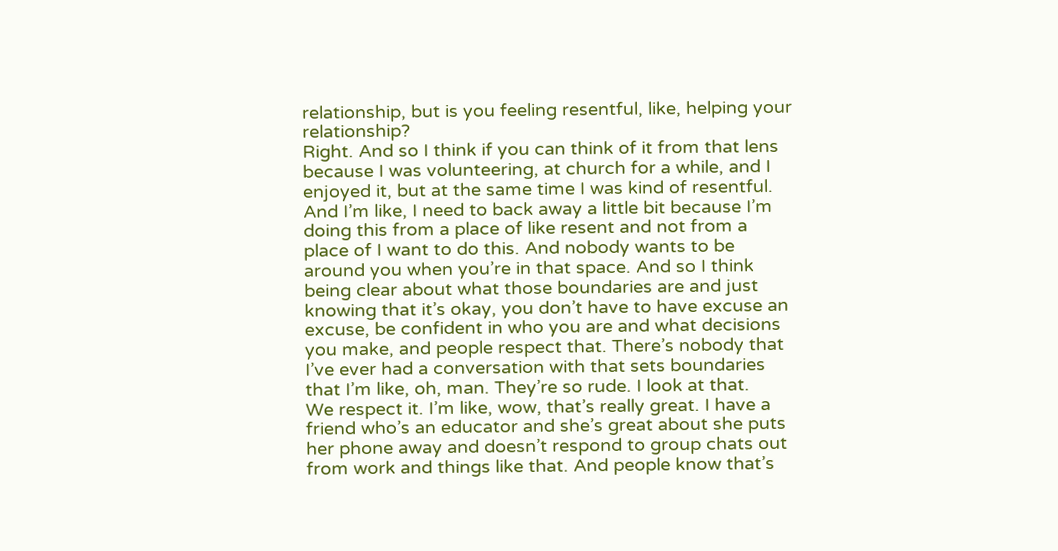relationship, but is you feeling resentful, like, helping your relationship?
Right. And so I think if you can think of it from that lens because I was volunteering, at church for a while, and I enjoyed it, but at the same time I was kind of resentful. And I’m like, I need to back away a little bit because I’m doing this from a place of like resent and not from a place of I want to do this. And nobody wants to be around you when you’re in that space. And so I think being clear about what those boundaries are and just knowing that it’s okay, you don’t have to have excuse an excuse, be confident in who you are and what decisions you make, and people respect that. There’s nobody that I’ve ever had a conversation with that sets boundaries that I’m like, oh, man. They’re so rude. I look at that.
We respect it. I’m like, wow, that’s really great. I have a friend who’s an educator and she’s great about she puts her phone away and doesn’t respond to group chats out from work and things like that. And people know that’s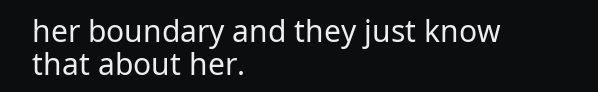her boundary and they just know that about her.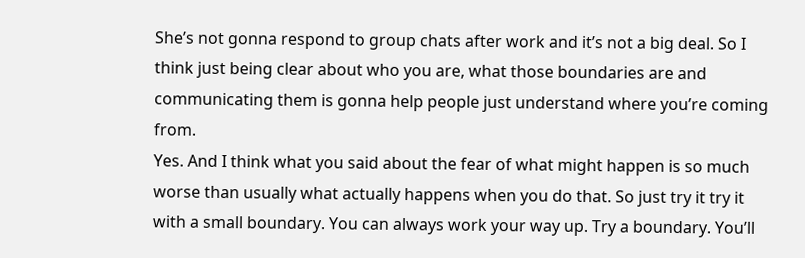She’s not gonna respond to group chats after work and it’s not a big deal. So I think just being clear about who you are, what those boundaries are and communicating them is gonna help people just understand where you’re coming from.
Yes. And I think what you said about the fear of what might happen is so much worse than usually what actually happens when you do that. So just try it try it with a small boundary. You can always work your way up. Try a boundary. You’ll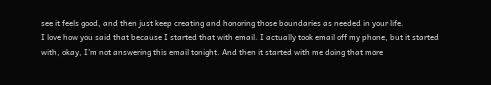see it feels good, and then just keep creating and honoring those boundaries as needed in your life.
I love how you said that because I started that with email. I actually took email off my phone, but it started with, okay, I’m not answering this email tonight. And then it started with me doing that more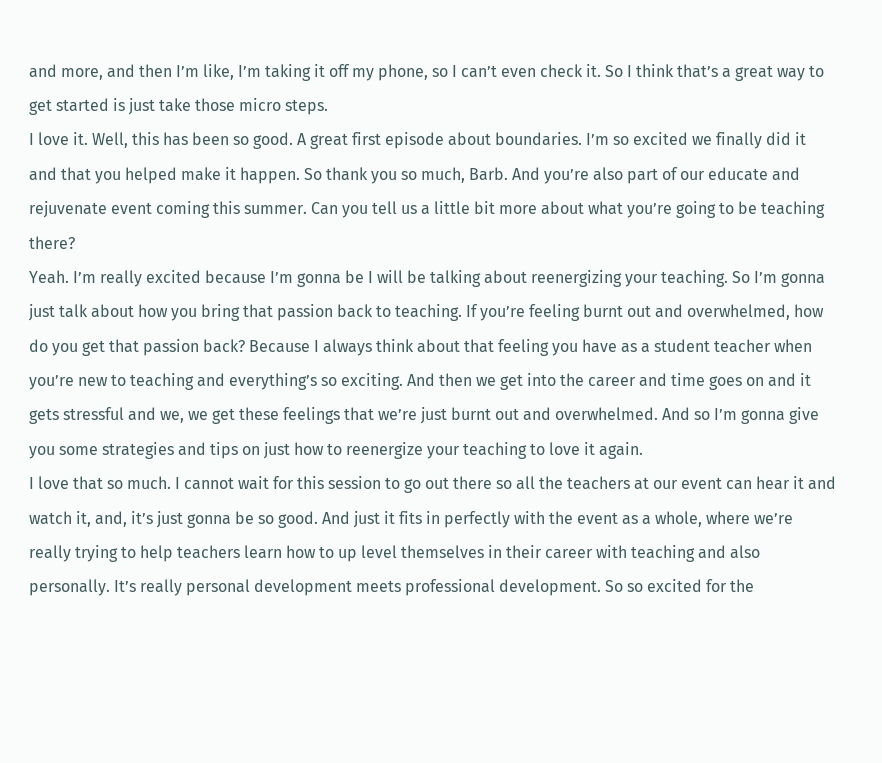and more, and then I’m like, I’m taking it off my phone, so I can’t even check it. So I think that’s a great way to get started is just take those micro steps.
I love it. Well, this has been so good. A great first episode about boundaries. I’m so excited we finally did it and that you helped make it happen. So thank you so much, Barb. And you’re also part of our educate and rejuvenate event coming this summer. Can you tell us a little bit more about what you’re going to be teaching there?
Yeah. I’m really excited because I’m gonna be I will be talking about reenergizing your teaching. So I’m gonna just talk about how you bring that passion back to teaching. If you’re feeling burnt out and overwhelmed, how do you get that passion back? Because I always think about that feeling you have as a student teacher when you’re new to teaching and everything’s so exciting. And then we get into the career and time goes on and it gets stressful and we, we get these feelings that we’re just burnt out and overwhelmed. And so I’m gonna give you some strategies and tips on just how to reenergize your teaching to love it again.
I love that so much. I cannot wait for this session to go out there so all the teachers at our event can hear it and watch it, and, it’s just gonna be so good. And just it fits in perfectly with the event as a whole, where we’re really trying to help teachers learn how to up level themselves in their career with teaching and also personally. It’s really personal development meets professional development. So so excited for the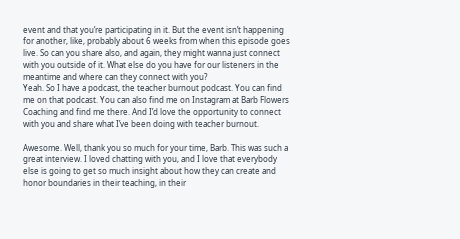event and that you’re participating in it. But the event isn’t happening for another, like, probably about 6 weeks from when this episode goes live. So can you share also, and again, they might wanna just connect with you outside of it. What else do you have for our listeners in the meantime and where can they connect with you?
Yeah. So I have a podcast, the teacher burnout podcast. You can find me on that podcast. You can also find me on Instagram at Barb Flowers Coaching and find me there. And I’d love the opportunity to connect with you and share what I’ve been doing with teacher burnout.

Awesome. Well, thank you so much for your time, Barb. This was such a great interview. I loved chatting with you, and I love that everybody else is going to get so much insight about how they can create and honor boundaries in their teaching, in their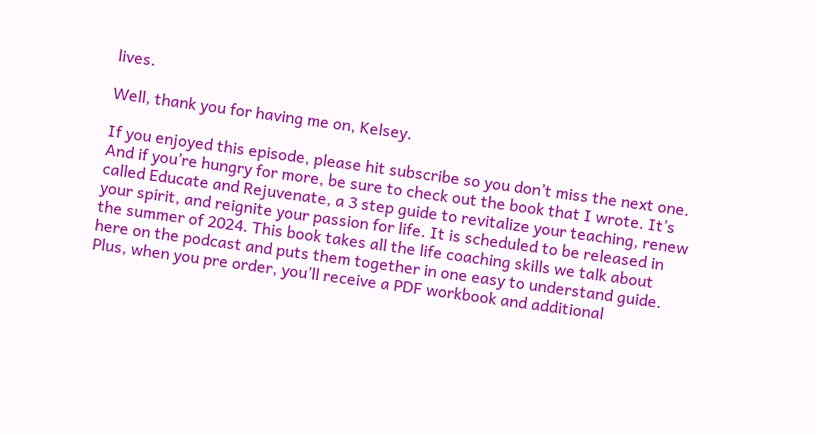lives.

Well, thank you for having me on, Kelsey.

If you enjoyed this episode, please hit subscribe so you don’t miss the next one. And if you’re hungry for more, be sure to check out the book that I wrote. It’s called Educate and Rejuvenate, a 3 step guide to revitalize your teaching, renew your spirit, and reignite your passion for life. It is scheduled to be released in the summer of 2024. This book takes all the life coaching skills we talk about here on the podcast and puts them together in one easy to understand guide. Plus, when you pre order, you’ll receive a PDF workbook and additional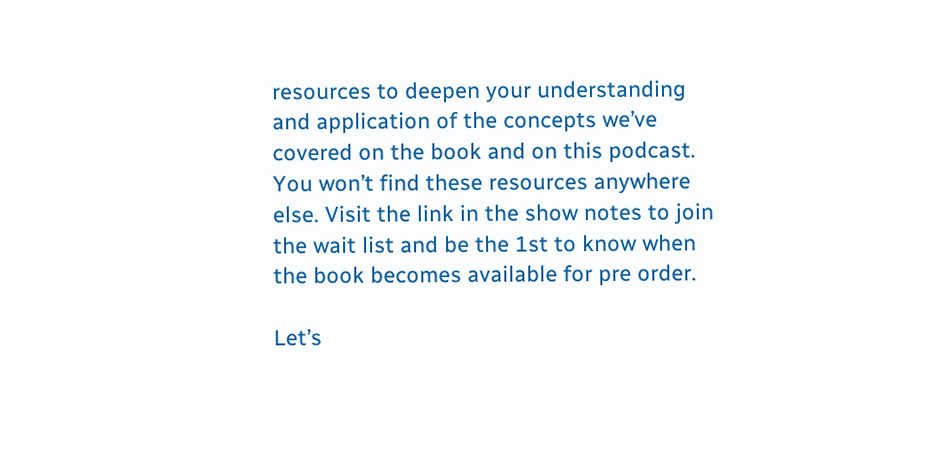resources to deepen your understanding and application of the concepts we’ve covered on the book and on this podcast. You won’t find these resources anywhere else. Visit the link in the show notes to join the wait list and be the 1st to know when the book becomes available for pre order.

Let’s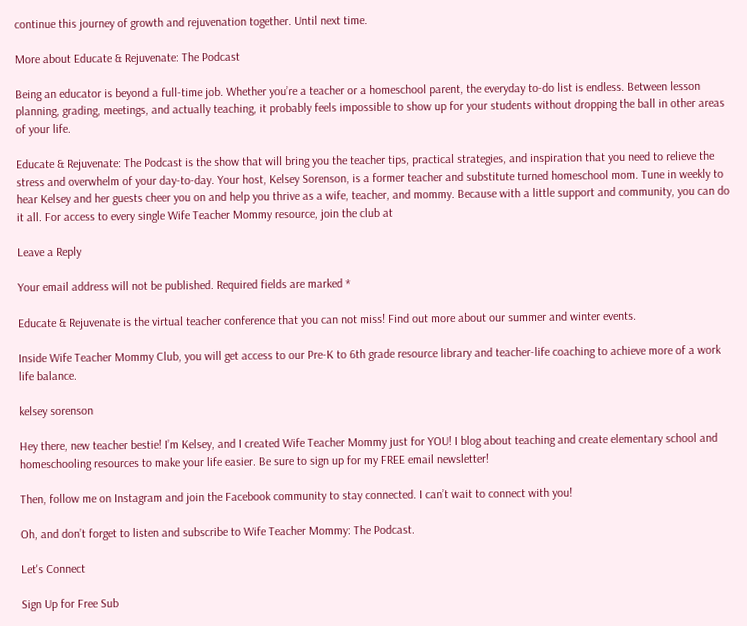continue this journey of growth and rejuvenation together. Until next time.

More about Educate & Rejuvenate: The Podcast

Being an educator is beyond a full-time job. Whether you’re a teacher or a homeschool parent, the everyday to-do list is endless. Between lesson planning, grading, meetings, and actually teaching, it probably feels impossible to show up for your students without dropping the ball in other areas of your life.

Educate & Rejuvenate: The Podcast is the show that will bring you the teacher tips, practical strategies, and inspiration that you need to relieve the stress and overwhelm of your day-to-day. Your host, Kelsey Sorenson, is a former teacher and substitute turned homeschool mom. Tune in weekly to hear Kelsey and her guests cheer you on and help you thrive as a wife, teacher, and mommy. Because with a little support and community, you can do it all. For access to every single Wife Teacher Mommy resource, join the club at

Leave a Reply

Your email address will not be published. Required fields are marked *

Educate & Rejuvenate is the virtual teacher conference that you can not miss! Find out more about our summer and winter events.

Inside Wife Teacher Mommy Club, you will get access to our Pre-K to 6th grade resource library and teacher-life coaching to achieve more of a work life balance.

kelsey sorenson

Hey there, new teacher bestie! I’m Kelsey, and I created Wife Teacher Mommy just for YOU! I blog about teaching and create elementary school and homeschooling resources to make your life easier. Be sure to sign up for my FREE email newsletter!

Then, follow me on Instagram and join the Facebook community to stay connected. I can’t wait to connect with you!

Oh, and don’t forget to listen and subscribe to Wife Teacher Mommy: The Podcast.

Let's Connect

Sign Up for Free Sub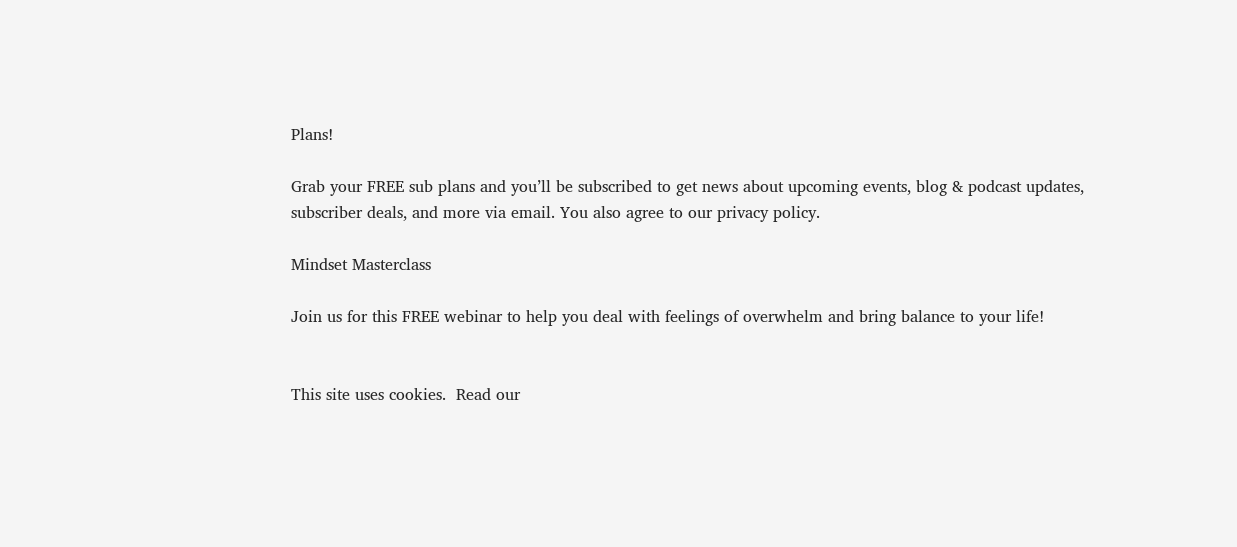Plans!

Grab your FREE sub plans and you’ll be subscribed to get news about upcoming events, blog & podcast updates, subscriber deals, and more via email. You also agree to our privacy policy.

Mindset Masterclass

Join us for this FREE webinar to help you deal with feelings of overwhelm and bring balance to your life!


This site uses cookies.  Read our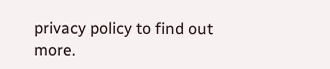privacy policy to find out more.